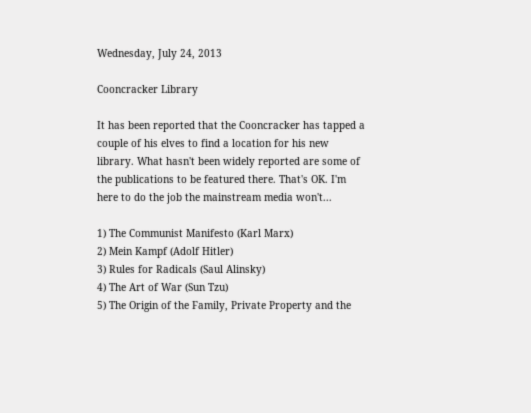Wednesday, July 24, 2013

Cooncracker Library

It has been reported that the Cooncracker has tapped a couple of his elves to find a location for his new library. What hasn't been widely reported are some of the publications to be featured there. That's OK. I'm here to do the job the mainstream media won't...

1) The Communist Manifesto (Karl Marx)
2) Mein Kampf (Adolf Hitler)
3) Rules for Radicals (Saul Alinsky)
4) The Art of War (Sun Tzu)
5) The Origin of the Family, Private Property and the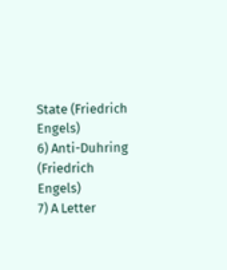State (Friedrich Engels)
6) Anti-Duhring (Friedrich Engels)
7) A Letter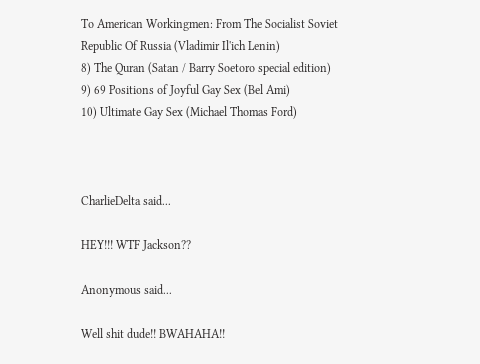To American Workingmen: From The Socialist Soviet Republic Of Russia (Vladimir Il'ich Lenin)
8) The Quran (Satan / Barry Soetoro special edition)
9) 69 Positions of Joyful Gay Sex (Bel Ami)
10) Ultimate Gay Sex (Michael Thomas Ford)



CharlieDelta said...

HEY!!! WTF Jackson??

Anonymous said...

Well shit dude!! BWAHAHA!!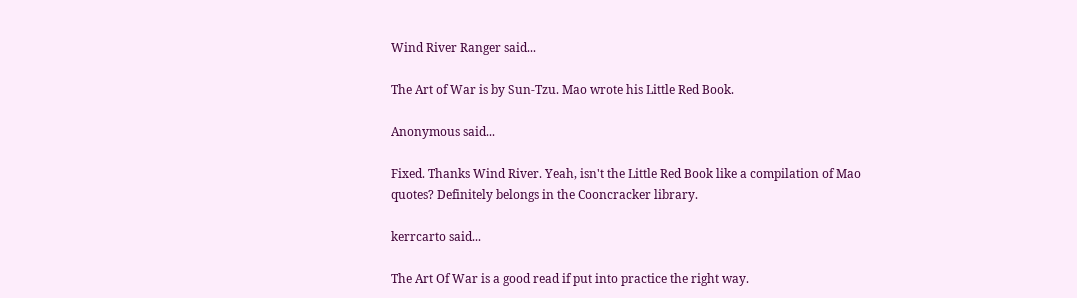Wind River Ranger said...

The Art of War is by Sun-Tzu. Mao wrote his Little Red Book.

Anonymous said...

Fixed. Thanks Wind River. Yeah, isn't the Little Red Book like a compilation of Mao quotes? Definitely belongs in the Cooncracker library.

kerrcarto said...

The Art Of War is a good read if put into practice the right way.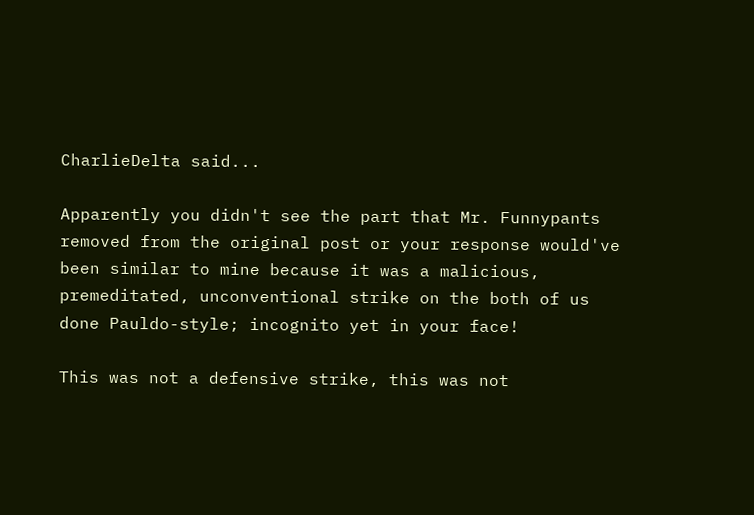CharlieDelta said...

Apparently you didn't see the part that Mr. Funnypants removed from the original post or your response would've been similar to mine because it was a malicious, premeditated, unconventional strike on the both of us done Pauldo-style; incognito yet in your face!

This was not a defensive strike, this was not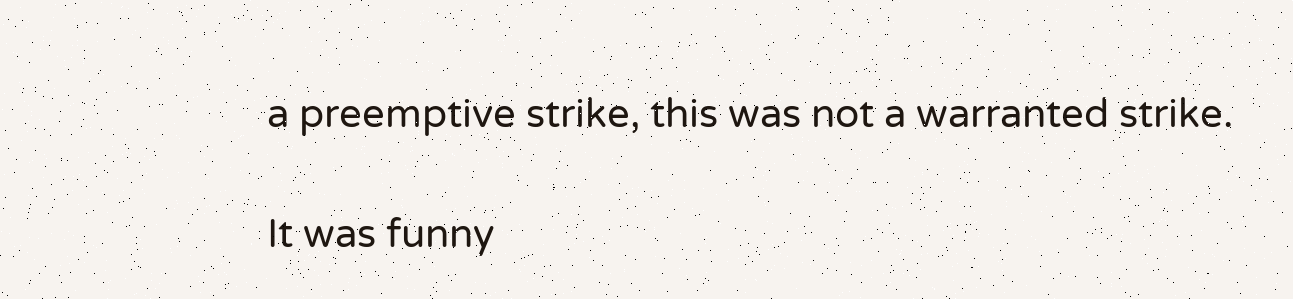a preemptive strike, this was not a warranted strike.

It was funny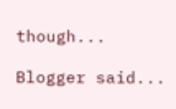though...

Blogger said...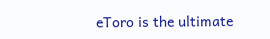eToro is the ultimate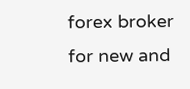forex broker for new and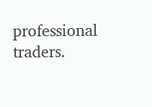professional traders.